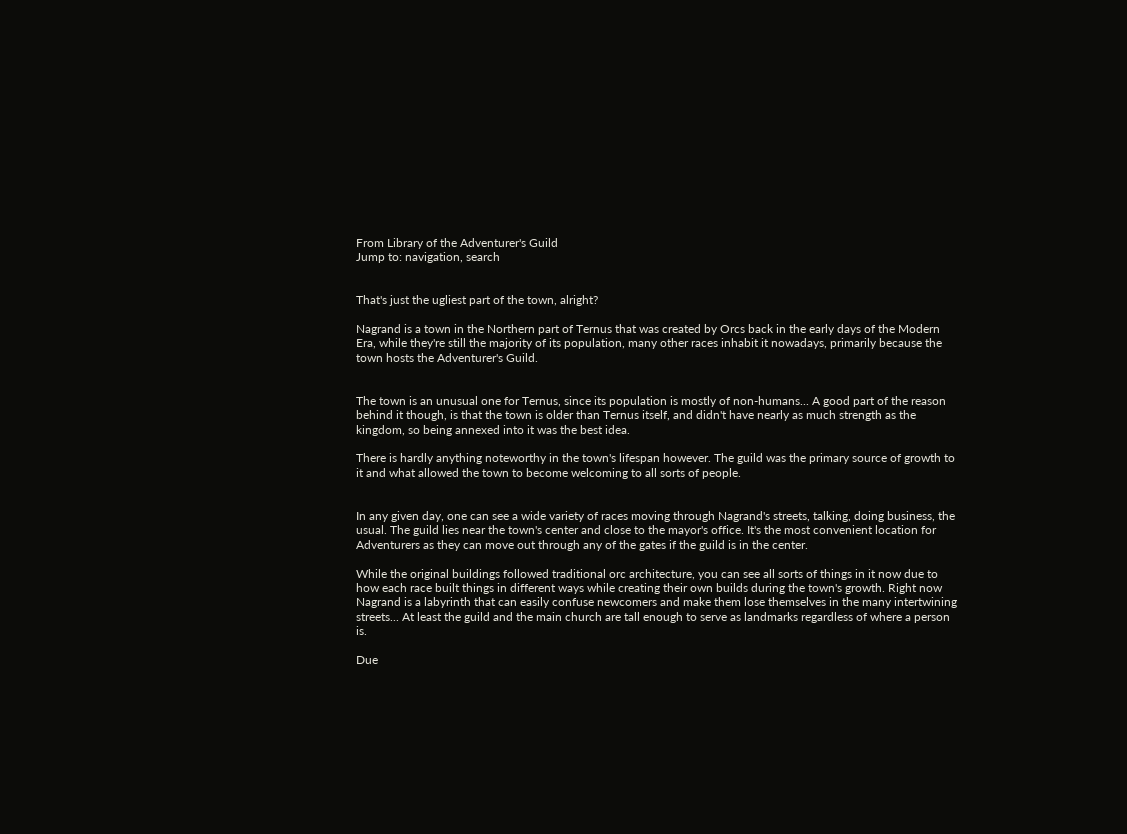From Library of the Adventurer's Guild
Jump to: navigation, search


That's just the ugliest part of the town, alright?

Nagrand is a town in the Northern part of Ternus that was created by Orcs back in the early days of the Modern Era, while they're still the majority of its population, many other races inhabit it nowadays, primarily because the town hosts the Adventurer's Guild.


The town is an unusual one for Ternus, since its population is mostly of non-humans... A good part of the reason behind it though, is that the town is older than Ternus itself, and didn't have nearly as much strength as the kingdom, so being annexed into it was the best idea.

There is hardly anything noteworthy in the town's lifespan however. The guild was the primary source of growth to it and what allowed the town to become welcoming to all sorts of people.


In any given day, one can see a wide variety of races moving through Nagrand's streets, talking, doing business, the usual. The guild lies near the town's center and close to the mayor's office. It's the most convenient location for Adventurers as they can move out through any of the gates if the guild is in the center.

While the original buildings followed traditional orc architecture, you can see all sorts of things in it now due to how each race built things in different ways while creating their own builds during the town's growth. Right now Nagrand is a labyrinth that can easily confuse newcomers and make them lose themselves in the many intertwining streets... At least the guild and the main church are tall enough to serve as landmarks regardless of where a person is.

Due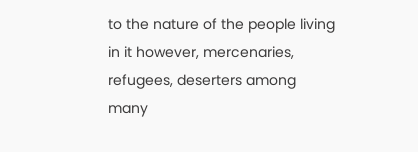to the nature of the people living in it however, mercenaries, refugees, deserters among many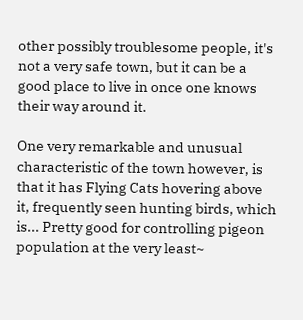other possibly troublesome people, it's not a very safe town, but it can be a good place to live in once one knows their way around it.

One very remarkable and unusual characteristic of the town however, is that it has Flying Cats hovering above it, frequently seen hunting birds, which is... Pretty good for controlling pigeon population at the very least~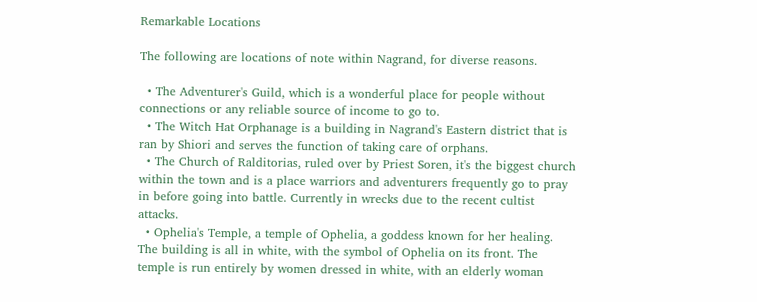Remarkable Locations

The following are locations of note within Nagrand, for diverse reasons.

  • The Adventurer's Guild, which is a wonderful place for people without connections or any reliable source of income to go to.
  • The Witch Hat Orphanage is a building in Nagrand's Eastern district that is ran by Shiori and serves the function of taking care of orphans.
  • The Church of Ralditorias, ruled over by Priest Soren, it's the biggest church within the town and is a place warriors and adventurers frequently go to pray in before going into battle. Currently in wrecks due to the recent cultist attacks.
  • Ophelia's Temple, a temple of Ophelia, a goddess known for her healing. The building is all in white, with the symbol of Ophelia on its front. The temple is run entirely by women dressed in white, with an elderly woman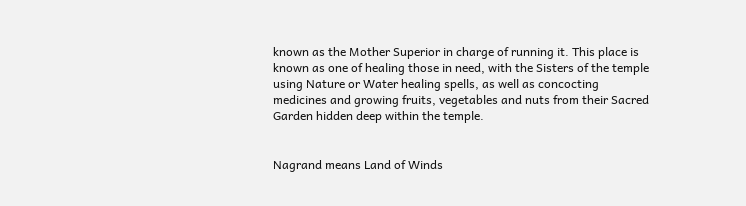known as the Mother Superior in charge of running it. This place is known as one of healing those in need, with the Sisters of the temple using Nature or Water healing spells, as well as concocting medicines and growing fruits, vegetables and nuts from their Sacred Garden hidden deep within the temple.


Nagrand means Land of Winds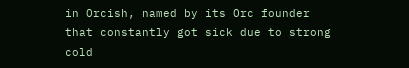in Orcish, named by its Orc founder that constantly got sick due to strong cold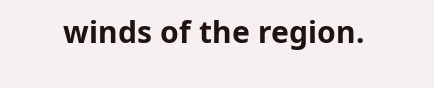winds of the region.